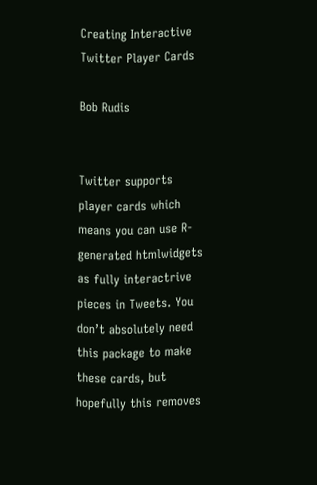Creating Interactive Twitter Player Cards

Bob Rudis


Twitter supports player cards which means you can use R-generated htmlwidgets as fully interactrive pieces in Tweets. You don’t absolutely need this package to make these cards, but hopefully this removes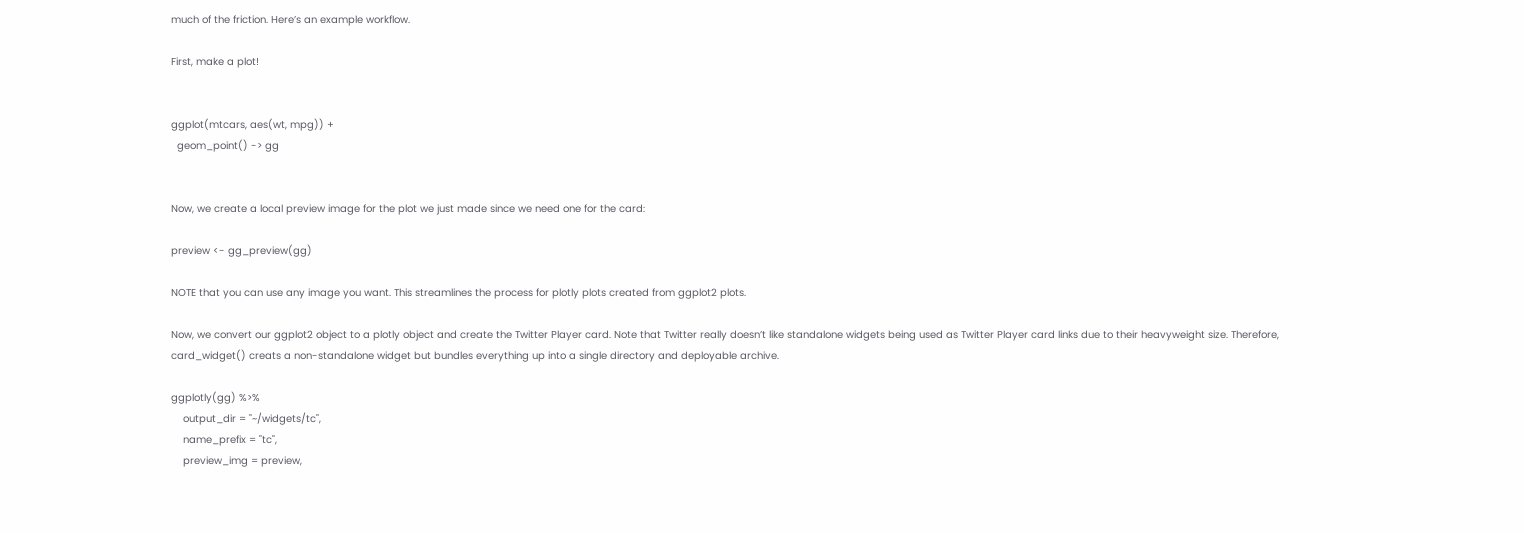much of the friction. Here’s an example workflow.

First, make a plot!


ggplot(mtcars, aes(wt, mpg)) +
  geom_point() -> gg


Now, we create a local preview image for the plot we just made since we need one for the card:

preview <- gg_preview(gg)

NOTE that you can use any image you want. This streamlines the process for plotly plots created from ggplot2 plots.

Now, we convert our ggplot2 object to a plotly object and create the Twitter Player card. Note that Twitter really doesn’t like standalone widgets being used as Twitter Player card links due to their heavyweight size. Therefore, card_widget() creats a non-standalone widget but bundles everything up into a single directory and deployable archive.

ggplotly(gg) %>%
    output_dir = "~/widgets/tc",
    name_prefix = "tc",
    preview_img = preview,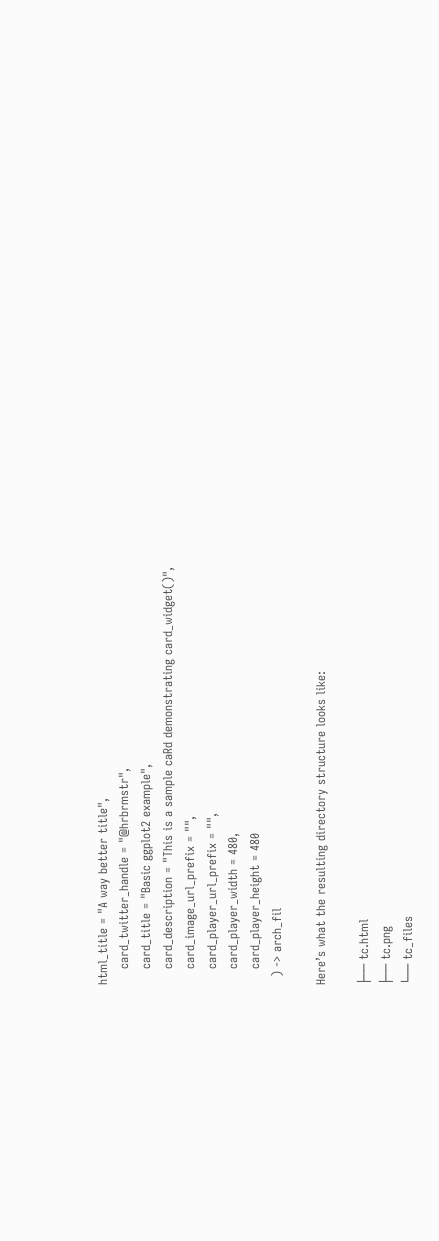html_title = "A way better title",
    card_twitter_handle = "@hrbrmstr",
    card_title = "Basic ggplot2 example",
    card_description = "This is a sample caRd demonstrating card_widget()",
    card_image_url_prefix = "",
    card_player_url_prefix = "",
    card_player_width = 480,
    card_player_height = 480
  ) -> arch_fil

Here’s what the resulting directory structure looks like:

├── tc.html
├── tc.png
└── tc_files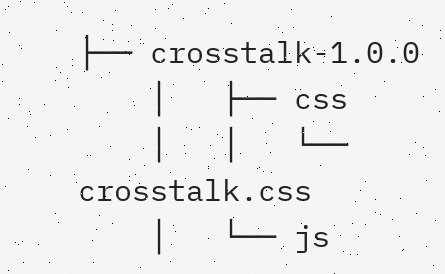├── crosstalk-1.0.0
    │   ├── css
    │   │   └── crosstalk.css
    │   └── js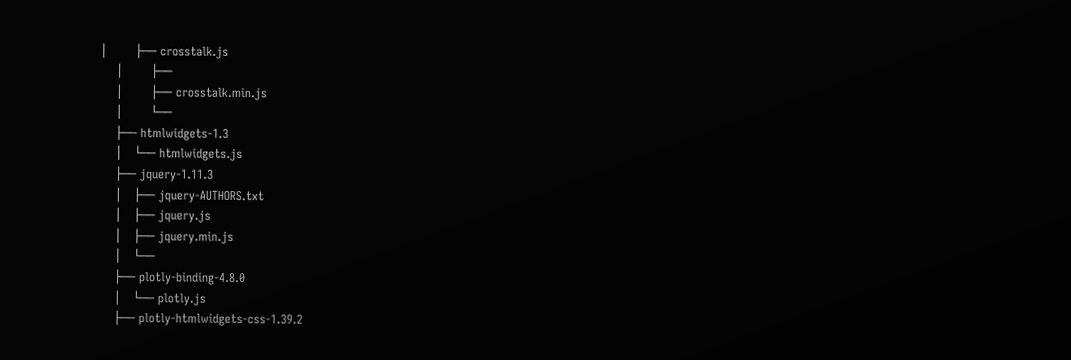│       ├── crosstalk.js
    │       ├──
    │       ├── crosstalk.min.js
    │       └──
    ├── htmlwidgets-1.3
    │   └── htmlwidgets.js
    ├── jquery-1.11.3
    │   ├── jquery-AUTHORS.txt
    │   ├── jquery.js
    │   ├── jquery.min.js
    │   └──
    ├── plotly-binding-4.8.0
    │   └── plotly.js
    ├── plotly-htmlwidgets-css-1.39.2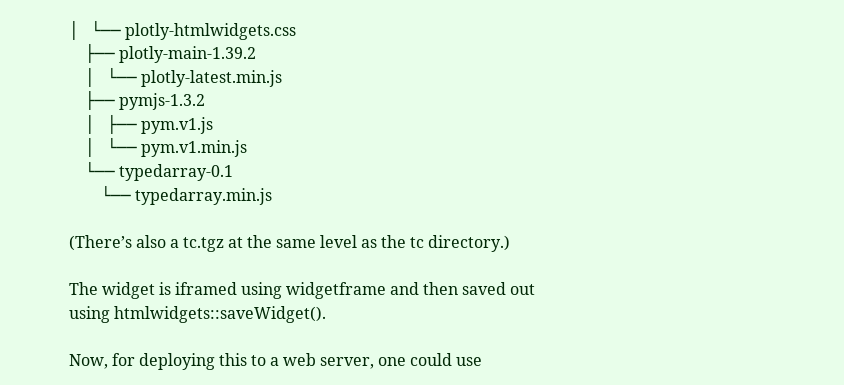│   └── plotly-htmlwidgets.css
    ├── plotly-main-1.39.2
    │   └── plotly-latest.min.js
    ├── pymjs-1.3.2
    │   ├── pym.v1.js
    │   └── pym.v1.min.js
    └── typedarray-0.1
        └── typedarray.min.js

(There’s also a tc.tgz at the same level as the tc directory.)

The widget is iframed using widgetframe and then saved out using htmlwidgets::saveWidget().

Now, for deploying this to a web server, one could use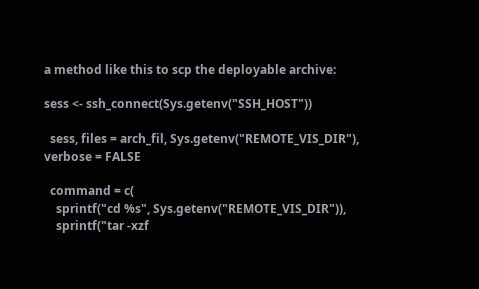a method like this to scp the deployable archive:

sess <- ssh_connect(Sys.getenv("SSH_HOST"))

  sess, files = arch_fil, Sys.getenv("REMOTE_VIS_DIR"), verbose = FALSE

  command = c(
    sprintf("cd %s", Sys.getenv("REMOTE_VIS_DIR")),
    sprintf("tar -xzf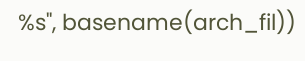%s", basename(arch_fil))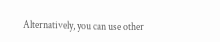Alternatively, you can use other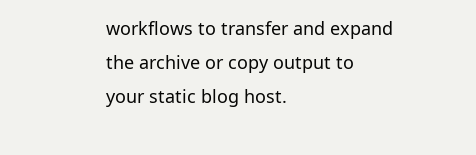workflows to transfer and expand the archive or copy output to your static blog host.